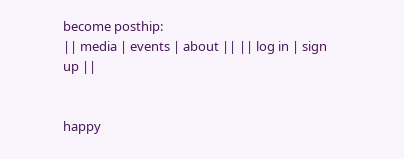become posthip:
|| media | events | about || || log in | sign up ||


happy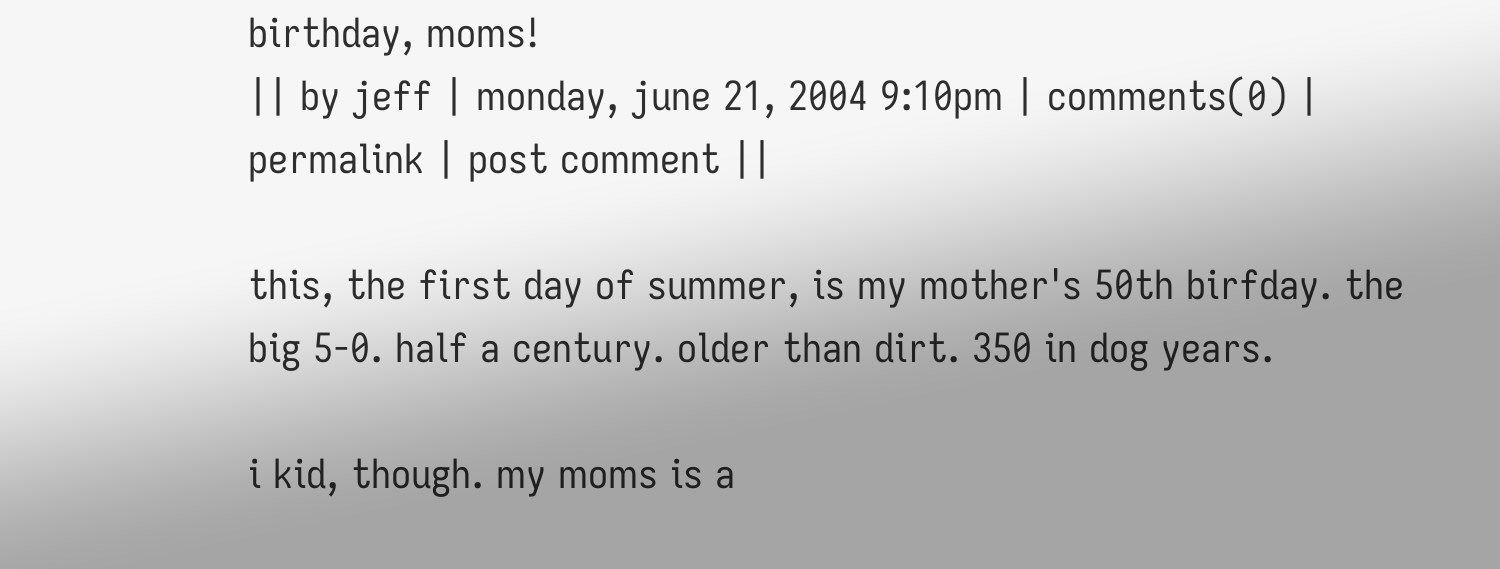birthday, moms!
|| by jeff | monday, june 21, 2004 9:10pm | comments(0) | permalink | post comment ||

this, the first day of summer, is my mother's 50th birfday. the big 5-0. half a century. older than dirt. 350 in dog years.

i kid, though. my moms is a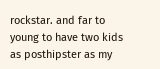rockstar. and far to young to have two kids as posthipster as my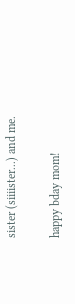sister (siiiister...) and me.

happy bday mom!